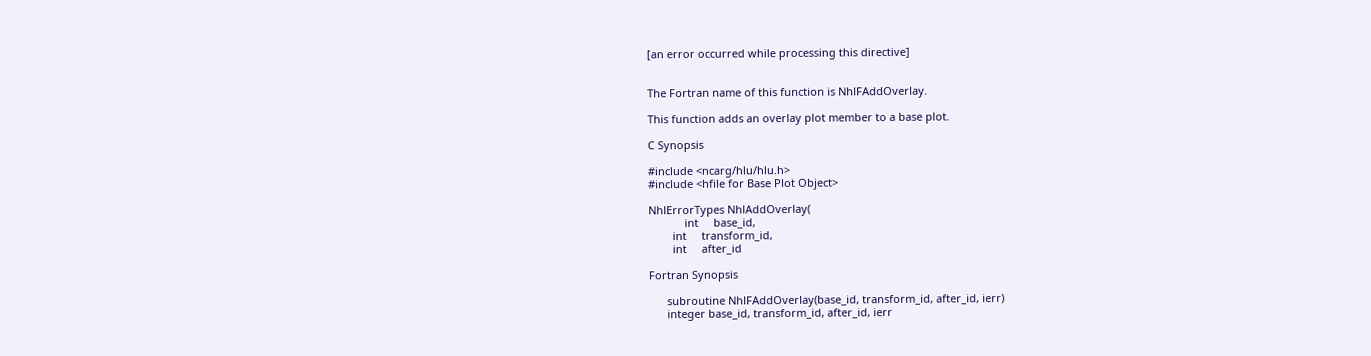[an error occurred while processing this directive]


The Fortran name of this function is NhlFAddOverlay.

This function adds an overlay plot member to a base plot.

C Synopsis

#include <ncarg/hlu/hlu.h>
#include <hfile for Base Plot Object>

NhlErrorTypes NhlAddOverlay(
            int     base_id,
        int     transform_id,
        int     after_id

Fortran Synopsis

      subroutine NhlFAddOverlay(base_id, transform_id, after_id, ierr)
      integer base_id, transform_id, after_id, ierr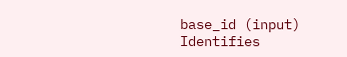base_id (input)
Identifies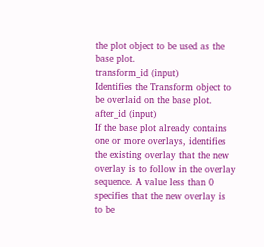the plot object to be used as the base plot.
transform_id (input)
Identifies the Transform object to be overlaid on the base plot.
after_id (input)
If the base plot already contains one or more overlays, identifies the existing overlay that the new overlay is to follow in the overlay sequence. A value less than 0 specifies that the new overlay is to be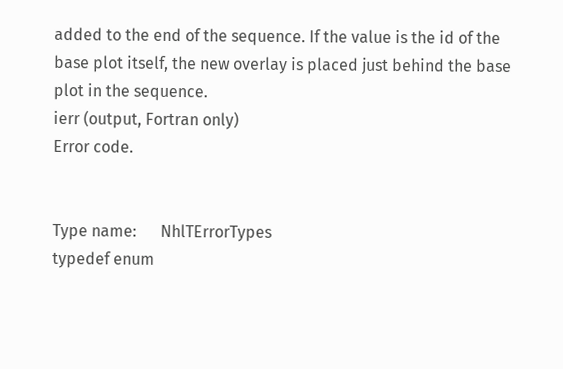added to the end of the sequence. If the value is the id of the base plot itself, the new overlay is placed just behind the base plot in the sequence.
ierr (output, Fortran only)
Error code.


Type name:      NhlTErrorTypes
typedef enum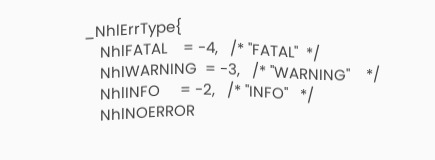_NhlErrType{
    NhlFATAL    = -4,   /* "FATAL"  */
    NhlWARNING  = -3,   /* "WARNING"    */
    NhlINFO     = -2,   /* "INFO"   */
    NhlNOERROR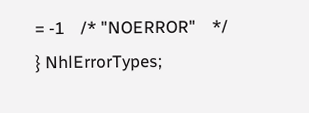= -1    /* "NOERROR"    */
} NhlErrorTypes;